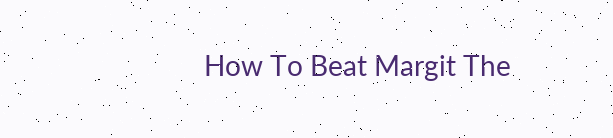How To Beat Margit The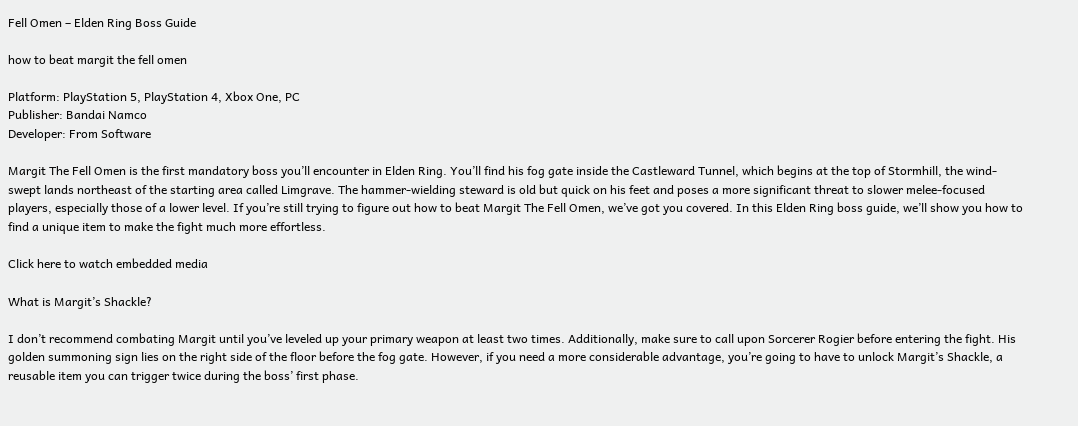Fell Omen – Elden Ring Boss Guide

how to beat margit the fell omen

Platform: PlayStation 5, PlayStation 4, Xbox One, PC
Publisher: Bandai Namco
Developer: From Software

Margit The Fell Omen is the first mandatory boss you’ll encounter in Elden Ring. You’ll find his fog gate inside the Castleward Tunnel, which begins at the top of Stormhill, the wind-swept lands northeast of the starting area called Limgrave. The hammer-wielding steward is old but quick on his feet and poses a more significant threat to slower melee-focused players, especially those of a lower level. If you’re still trying to figure out how to beat Margit The Fell Omen, we’ve got you covered. In this Elden Ring boss guide, we’ll show you how to find a unique item to make the fight much more effortless.

Click here to watch embedded media

What is Margit’s Shackle?

I don’t recommend combating Margit until you’ve leveled up your primary weapon at least two times. Additionally, make sure to call upon Sorcerer Rogier before entering the fight. His golden summoning sign lies on the right side of the floor before the fog gate. However, if you need a more considerable advantage, you’re going to have to unlock Margit’s Shackle, a reusable item you can trigger twice during the boss’ first phase.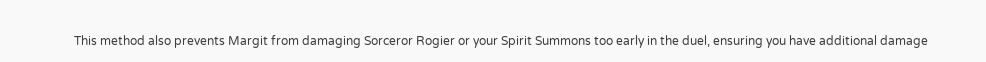This method also prevents Margit from damaging Sorceror Rogier or your Spirit Summons too early in the duel, ensuring you have additional damage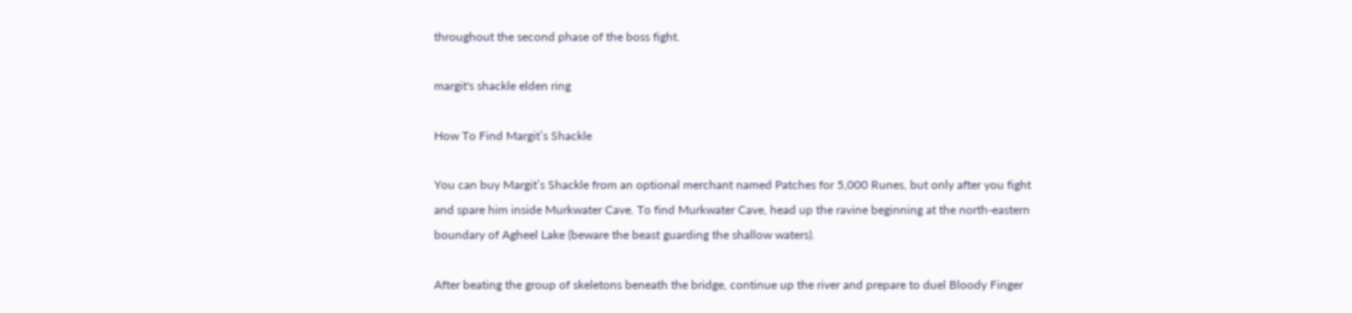throughout the second phase of the boss fight.

margit's shackle elden ring

How To Find Margit’s Shackle

You can buy Margit’s Shackle from an optional merchant named Patches for 5,000 Runes, but only after you fight and spare him inside Murkwater Cave. To find Murkwater Cave, head up the ravine beginning at the north-eastern boundary of Agheel Lake (beware the beast guarding the shallow waters).

After beating the group of skeletons beneath the bridge, continue up the river and prepare to duel Bloody Finger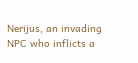Nerijus, an invading NPC who inflicts a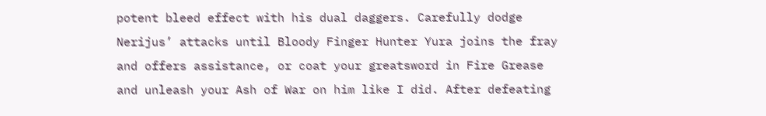potent bleed effect with his dual daggers. Carefully dodge Nerijus’ attacks until Bloody Finger Hunter Yura joins the fray and offers assistance, or coat your greatsword in Fire Grease and unleash your Ash of War on him like I did. After defeating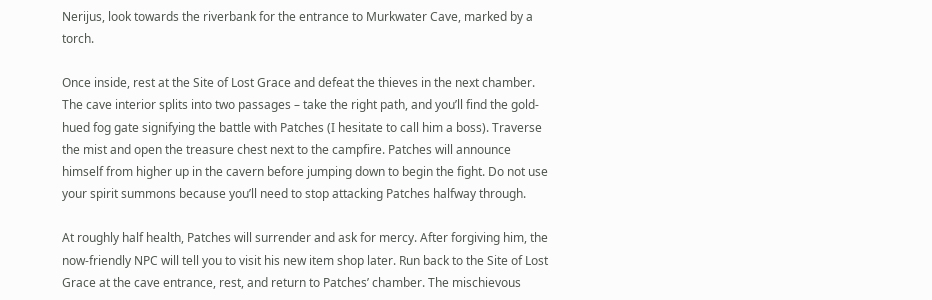Nerijus, look towards the riverbank for the entrance to Murkwater Cave, marked by a torch.

Once inside, rest at the Site of Lost Grace and defeat the thieves in the next chamber. The cave interior splits into two passages – take the right path, and you’ll find the gold-hued fog gate signifying the battle with Patches (I hesitate to call him a boss). Traverse the mist and open the treasure chest next to the campfire. Patches will announce himself from higher up in the cavern before jumping down to begin the fight. Do not use your spirit summons because you’ll need to stop attacking Patches halfway through.

At roughly half health, Patches will surrender and ask for mercy. After forgiving him, the now-friendly NPC will tell you to visit his new item shop later. Run back to the Site of Lost Grace at the cave entrance, rest, and return to Patches’ chamber. The mischievous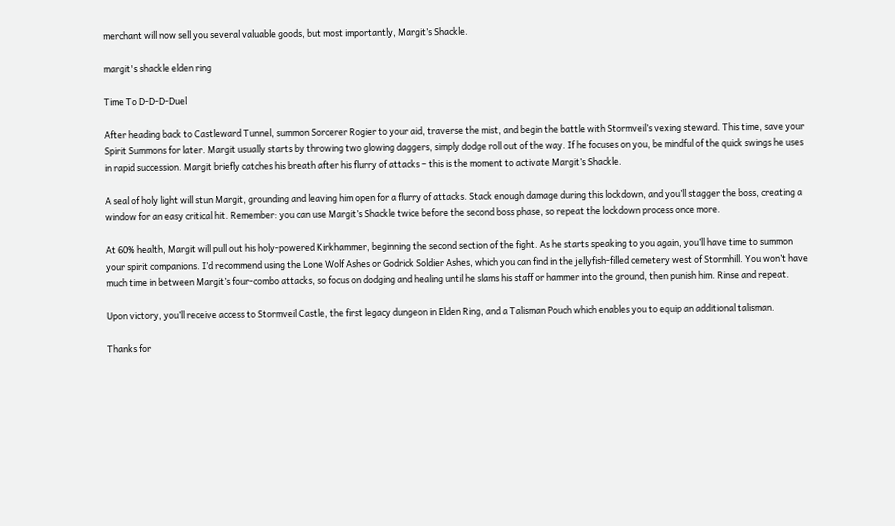merchant will now sell you several valuable goods, but most importantly, Margit’s Shackle.

margit's shackle elden ring

Time To D-D-D-Duel

After heading back to Castleward Tunnel, summon Sorcerer Rogier to your aid, traverse the mist, and begin the battle with Stormveil’s vexing steward. This time, save your Spirit Summons for later. Margit usually starts by throwing two glowing daggers, simply dodge roll out of the way. If he focuses on you, be mindful of the quick swings he uses in rapid succession. Margit briefly catches his breath after his flurry of attacks – this is the moment to activate Margit’s Shackle.

A seal of holy light will stun Margit, grounding and leaving him open for a flurry of attacks. Stack enough damage during this lockdown, and you’ll stagger the boss, creating a window for an easy critical hit. Remember: you can use Margit’s Shackle twice before the second boss phase, so repeat the lockdown process once more.

At 60% health, Margit will pull out his holy-powered Kirkhammer, beginning the second section of the fight. As he starts speaking to you again, you’ll have time to summon your spirit companions. I’d recommend using the Lone Wolf Ashes or Godrick Soldier Ashes, which you can find in the jellyfish-filled cemetery west of Stormhill. You won’t have much time in between Margit’s four-combo attacks, so focus on dodging and healing until he slams his staff or hammer into the ground, then punish him. Rinse and repeat.

Upon victory, you’ll receive access to Stormveil Castle, the first legacy dungeon in Elden Ring, and a Talisman Pouch which enables you to equip an additional talisman.

Thanks for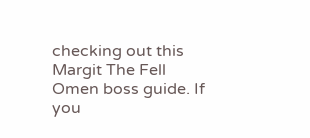checking out this Margit The Fell Omen boss guide. If you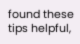found these tips helpful,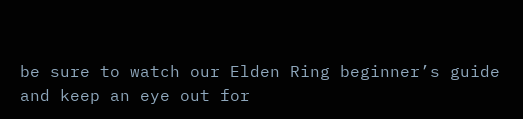be sure to watch our Elden Ring beginner’s guide and keep an eye out for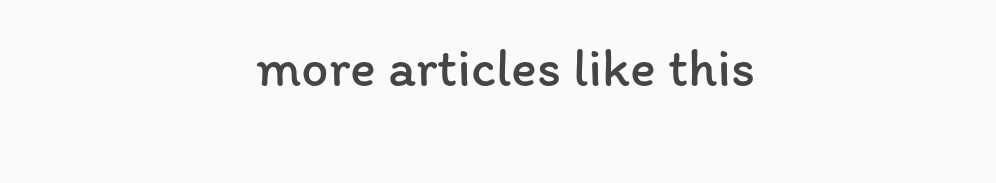more articles like this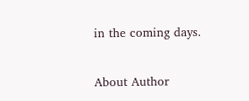in the coming days.


About Author